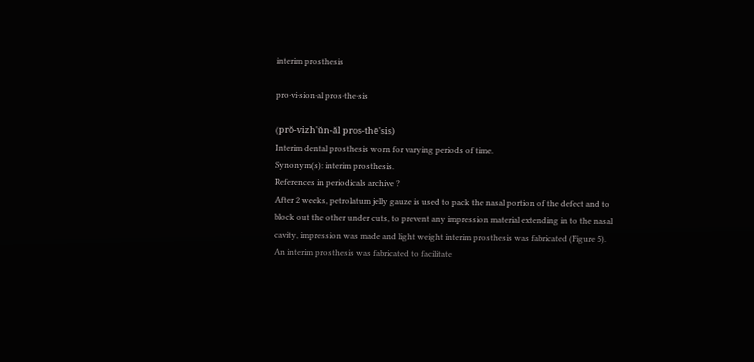interim prosthesis

pro·vi·sion·al pros·the·sis

(prŏ-vizh'ŭn-ăl pros-thē'sis)
Interim dental prosthesis worn for varying periods of time.
Synonym(s): interim prosthesis.
References in periodicals archive ?
After 2 weeks, petrolatum jelly gauze is used to pack the nasal portion of the defect and to block out the other under cuts, to prevent any impression material extending in to the nasal cavity, impression was made and light weight interim prosthesis was fabricated (Figure 5).
An interim prosthesis was fabricated to facilitate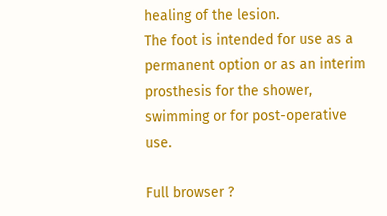healing of the lesion.
The foot is intended for use as a permanent option or as an interim prosthesis for the shower, swimming or for post-operative use.

Full browser ?